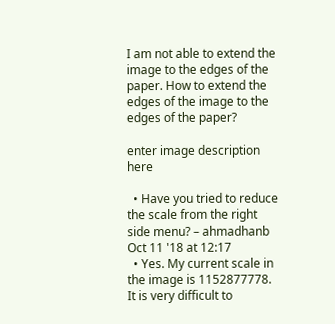I am not able to extend the image to the edges of the paper. How to extend the edges of the image to the edges of the paper?

enter image description here

  • Have you tried to reduce the scale from the right side menu? – ahmadhanb Oct 11 '18 at 12:17
  • Yes. My current scale in the image is 1152877778. It is very difficult to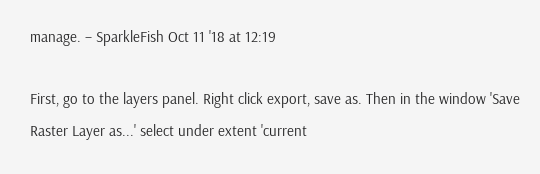manage. – SparkleFish Oct 11 '18 at 12:19

First, go to the layers panel. Right click export, save as. Then in the window 'Save Raster Layer as...' select under extent 'current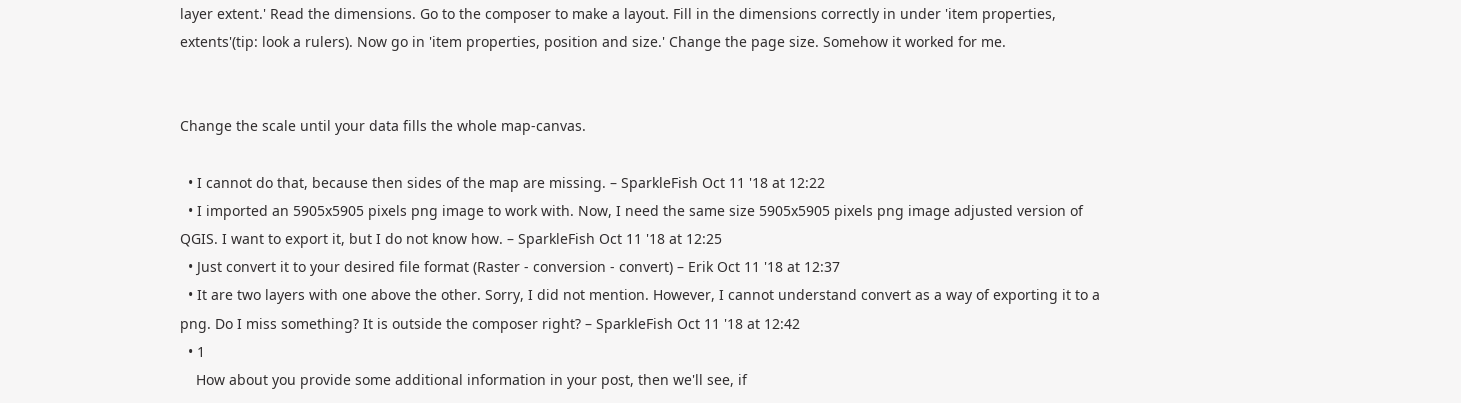layer extent.' Read the dimensions. Go to the composer to make a layout. Fill in the dimensions correctly in under 'item properties, extents'(tip: look a rulers). Now go in 'item properties, position and size.' Change the page size. Somehow it worked for me.


Change the scale until your data fills the whole map-canvas.

  • I cannot do that, because then sides of the map are missing. – SparkleFish Oct 11 '18 at 12:22
  • I imported an 5905x5905 pixels png image to work with. Now, I need the same size 5905x5905 pixels png image adjusted version of QGIS. I want to export it, but I do not know how. – SparkleFish Oct 11 '18 at 12:25
  • Just convert it to your desired file format (Raster - conversion - convert) – Erik Oct 11 '18 at 12:37
  • It are two layers with one above the other. Sorry, I did not mention. However, I cannot understand convert as a way of exporting it to a png. Do I miss something? It is outside the composer right? – SparkleFish Oct 11 '18 at 12:42
  • 1
    How about you provide some additional information in your post, then we'll see, if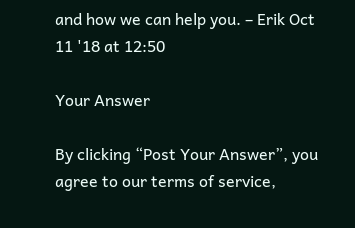and how we can help you. – Erik Oct 11 '18 at 12:50

Your Answer

By clicking “Post Your Answer”, you agree to our terms of service,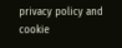privacy policy and cookie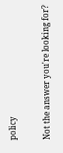policy

Not the answer you're looking for?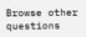Browse other questions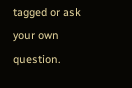tagged or ask your own question.